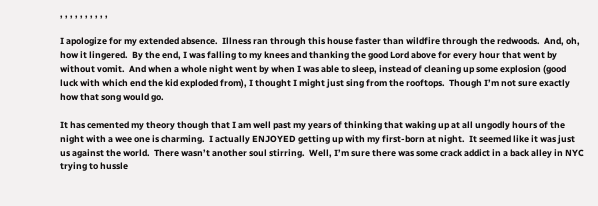, , , , , , , , , ,

I apologize for my extended absence.  Illness ran through this house faster than wildfire through the redwoods.  And, oh, how it lingered.  By the end, I was falling to my knees and thanking the good Lord above for every hour that went by without vomit.  And when a whole night went by when I was able to sleep, instead of cleaning up some explosion (good luck with which end the kid exploded from), I thought I might just sing from the rooftops.  Though I’m not sure exactly how that song would go.

It has cemented my theory though that I am well past my years of thinking that waking up at all ungodly hours of the night with a wee one is charming.  I actually ENJOYED getting up with my first-born at night.  It seemed like it was just us against the world.  There wasn’t another soul stirring.  Well, I’m sure there was some crack addict in a back alley in NYC trying to hussle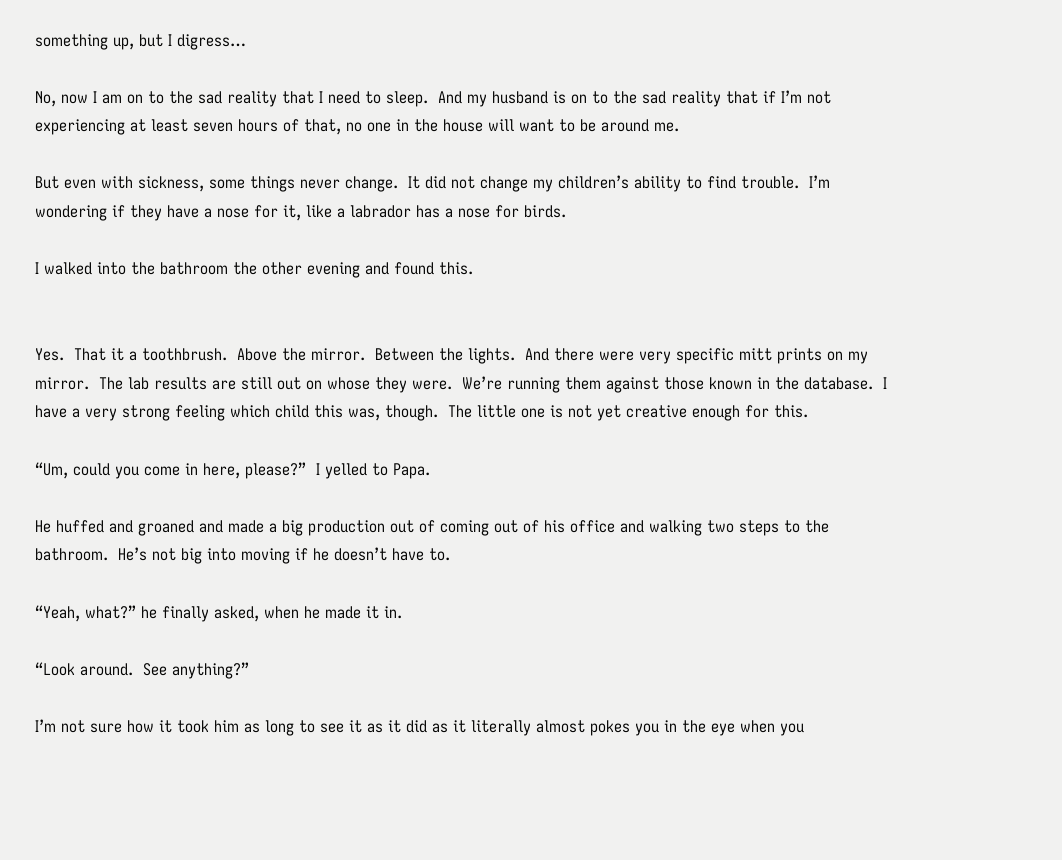something up, but I digress…

No, now I am on to the sad reality that I need to sleep.  And my husband is on to the sad reality that if I’m not experiencing at least seven hours of that, no one in the house will want to be around me.

But even with sickness, some things never change.  It did not change my children’s ability to find trouble.  I’m wondering if they have a nose for it, like a labrador has a nose for birds.

I walked into the bathroom the other evening and found this.


Yes.  That it a toothbrush.  Above the mirror.  Between the lights.  And there were very specific mitt prints on my mirror.  The lab results are still out on whose they were.  We’re running them against those known in the database.  I have a very strong feeling which child this was, though.  The little one is not yet creative enough for this.

“Um, could you come in here, please?”  I yelled to Papa.

He huffed and groaned and made a big production out of coming out of his office and walking two steps to the bathroom.  He’s not big into moving if he doesn’t have to.

“Yeah, what?” he finally asked, when he made it in.

“Look around.  See anything?”

I’m not sure how it took him as long to see it as it did as it literally almost pokes you in the eye when you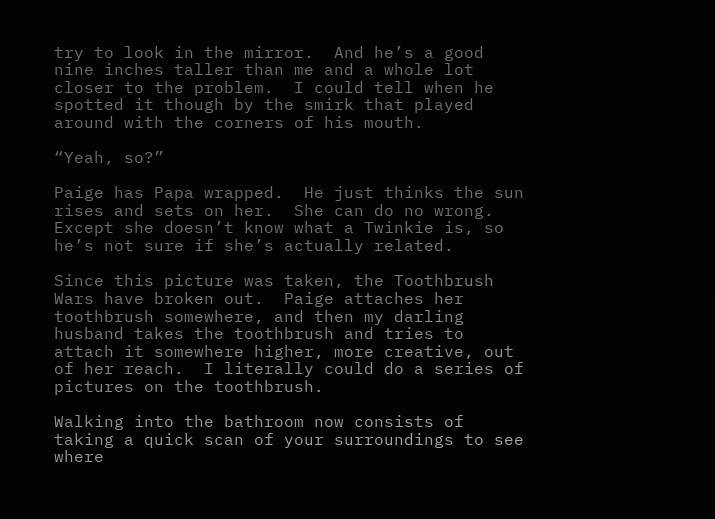try to look in the mirror.  And he’s a good nine inches taller than me and a whole lot closer to the problem.  I could tell when he spotted it though by the smirk that played around with the corners of his mouth.

“Yeah, so?”

Paige has Papa wrapped.  He just thinks the sun rises and sets on her.  She can do no wrong.  Except she doesn’t know what a Twinkie is, so he’s not sure if she’s actually related.

Since this picture was taken, the Toothbrush Wars have broken out.  Paige attaches her toothbrush somewhere, and then my darling husband takes the toothbrush and tries to attach it somewhere higher, more creative, out of her reach.  I literally could do a series of pictures on the toothbrush.

Walking into the bathroom now consists of taking a quick scan of your surroundings to see where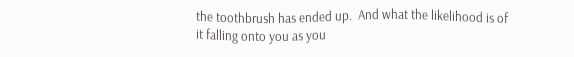the toothbrush has ended up.  And what the likelihood is of it falling onto you as you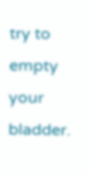try to empty your bladder.